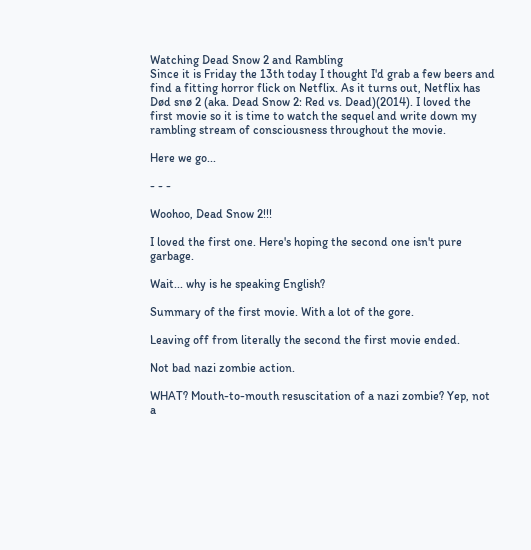Watching Dead Snow 2 and Rambling
Since it is Friday the 13th today I thought I'd grab a few beers and find a fitting horror flick on Netflix. As it turns out, Netflix has Død snø 2 (aka. Dead Snow 2: Red vs. Dead)(2014). I loved the first movie so it is time to watch the sequel and write down my rambling stream of consciousness throughout the movie.

Here we go...

- - -

Woohoo, Dead Snow 2!!!

I loved the first one. Here's hoping the second one isn't pure garbage.

Wait... why is he speaking English?

Summary of the first movie. With a lot of the gore.

Leaving off from literally the second the first movie ended.

Not bad nazi zombie action.

WHAT? Mouth-to-mouth resuscitation of a nazi zombie? Yep, not a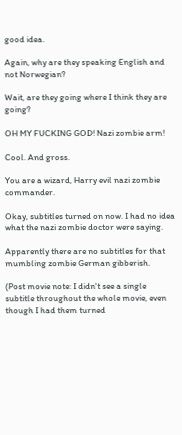good idea.

Again, why are they speaking English and not Norwegian?

Wait, are they going where I think they are going?

OH MY FUCKING GOD! Nazi zombie arm!

Cool. And gross.

You are a wizard, Harry evil nazi zombie commander.

Okay, subtitles turned on now. I had no idea what the nazi zombie doctor were saying.

Apparently there are no subtitles for that mumbling zombie German gibberish.

(Post movie note: I didn't see a single subtitle throughout the whole movie, even though I had them turned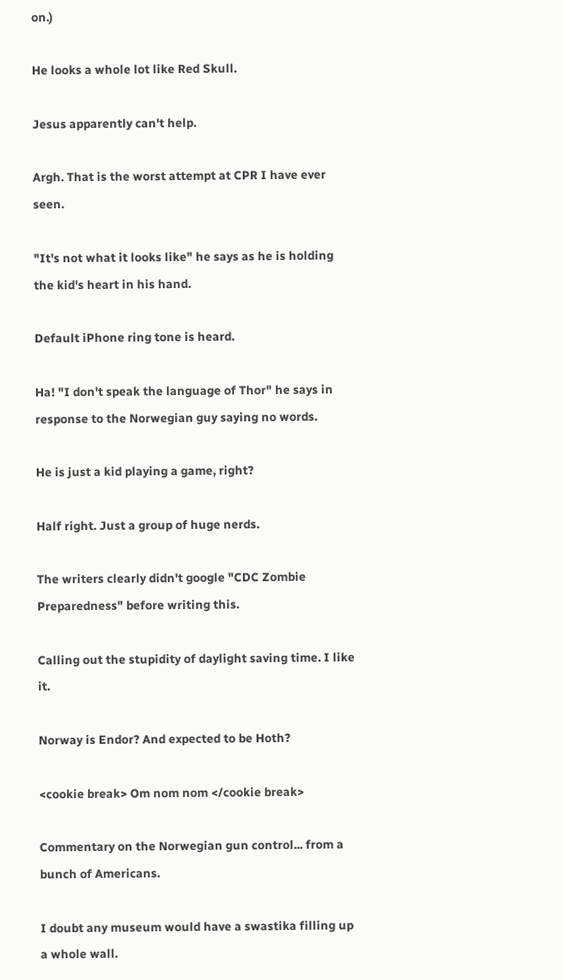on.)

He looks a whole lot like Red Skull.

Jesus apparently can't help.

Argh. That is the worst attempt at CPR I have ever seen.

"It's not what it looks like" he says as he is holding the kid's heart in his hand.

Default iPhone ring tone is heard.

Ha! "I don't speak the language of Thor" he says in response to the Norwegian guy saying no words.

He is just a kid playing a game, right?

Half right. Just a group of huge nerds.

The writers clearly didn't google "CDC Zombie Preparedness" before writing this.

Calling out the stupidity of daylight saving time. I like it.

Norway is Endor? And expected to be Hoth?

<cookie break> Om nom nom </cookie break>

Commentary on the Norwegian gun control... from a bunch of Americans.

I doubt any museum would have a swastika filling up a whole wall.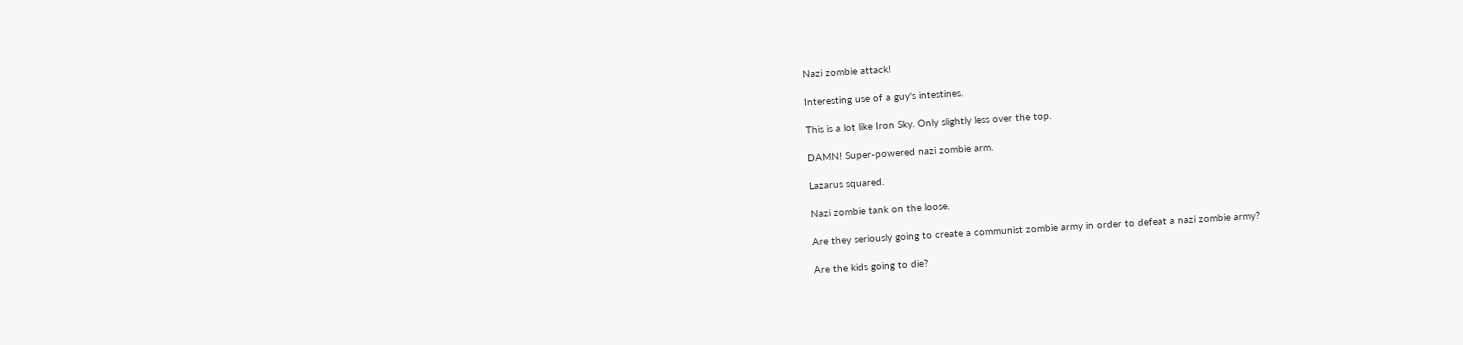Nazi zombie attack!

Interesting use of a guy's intestines.

This is a lot like Iron Sky. Only slightly less over the top.

DAMN! Super-powered nazi zombie arm.

Lazarus squared.

Nazi zombie tank on the loose.

Are they seriously going to create a communist zombie army in order to defeat a nazi zombie army?

Are the kids going to die?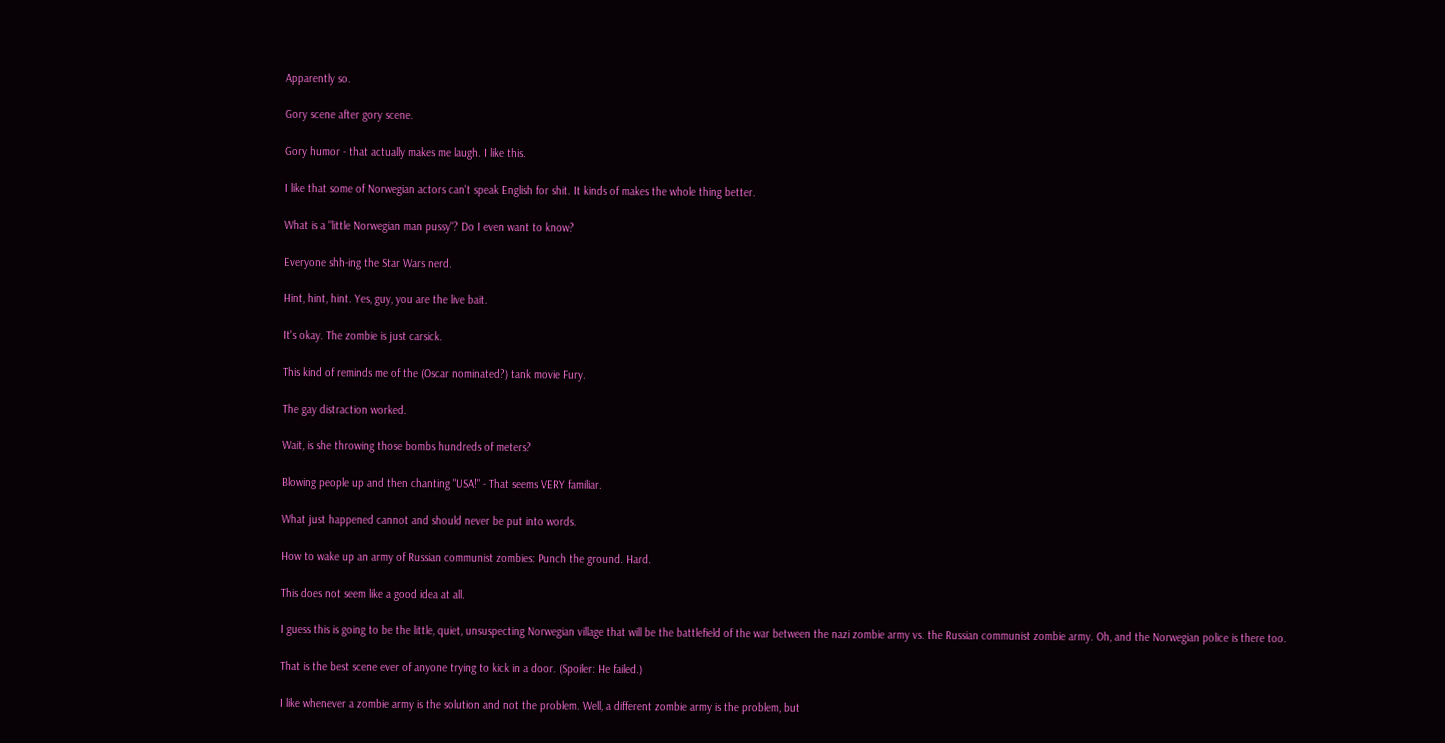Apparently so.

Gory scene after gory scene.

Gory humor - that actually makes me laugh. I like this.

I like that some of Norwegian actors can't speak English for shit. It kinds of makes the whole thing better.

What is a "little Norwegian man pussy"? Do I even want to know?

Everyone shh-ing the Star Wars nerd.

Hint, hint, hint. Yes, guy, you are the live bait.

It's okay. The zombie is just carsick.

This kind of reminds me of the (Oscar nominated?) tank movie Fury.

The gay distraction worked.

Wait, is she throwing those bombs hundreds of meters?

Blowing people up and then chanting "USA!" - That seems VERY familiar.

What just happened cannot and should never be put into words.

How to wake up an army of Russian communist zombies: Punch the ground. Hard.

This does not seem like a good idea at all.

I guess this is going to be the little, quiet, unsuspecting Norwegian village that will be the battlefield of the war between the nazi zombie army vs. the Russian communist zombie army. Oh, and the Norwegian police is there too.

That is the best scene ever of anyone trying to kick in a door. (Spoiler: He failed.)

I like whenever a zombie army is the solution and not the problem. Well, a different zombie army is the problem, but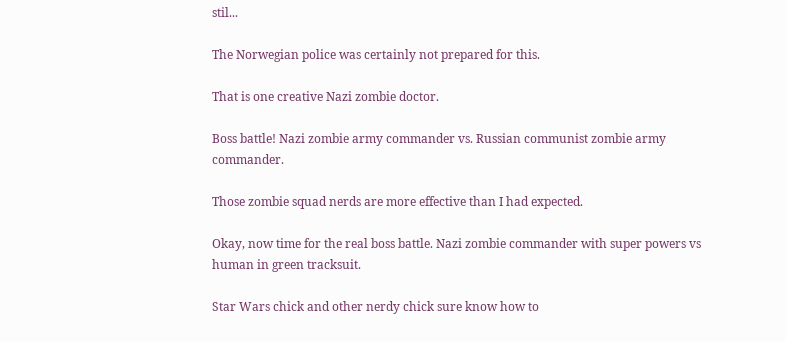stil...

The Norwegian police was certainly not prepared for this.

That is one creative Nazi zombie doctor.

Boss battle! Nazi zombie army commander vs. Russian communist zombie army commander.

Those zombie squad nerds are more effective than I had expected.

Okay, now time for the real boss battle. Nazi zombie commander with super powers vs human in green tracksuit.

Star Wars chick and other nerdy chick sure know how to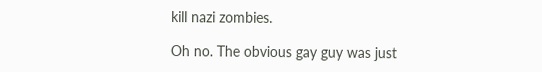kill nazi zombies.

Oh no. The obvious gay guy was just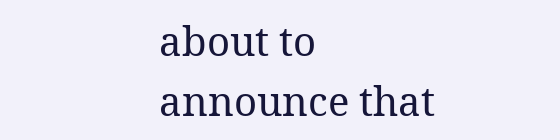about to announce that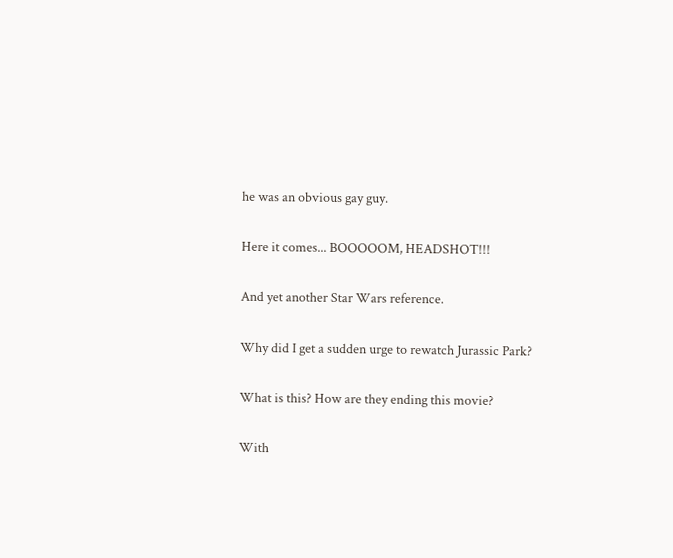he was an obvious gay guy.

Here it comes... BOOOOOM, HEADSHOT!!!

And yet another Star Wars reference.

Why did I get a sudden urge to rewatch Jurassic Park?

What is this? How are they ending this movie?

With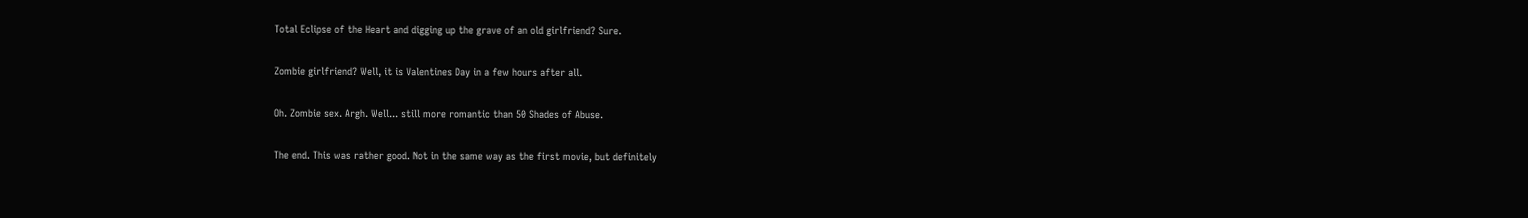Total Eclipse of the Heart and digging up the grave of an old girlfriend? Sure.

Zombie girlfriend? Well, it is Valentines Day in a few hours after all.

Oh. Zombie sex. Argh. Well... still more romantic than 50 Shades of Abuse.

The end. This was rather good. Not in the same way as the first movie, but definitely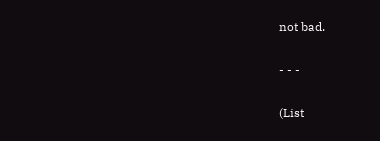not bad.

- - -

(List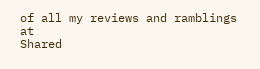of all my reviews and ramblings at
Shared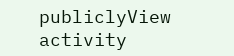publiclyView activity